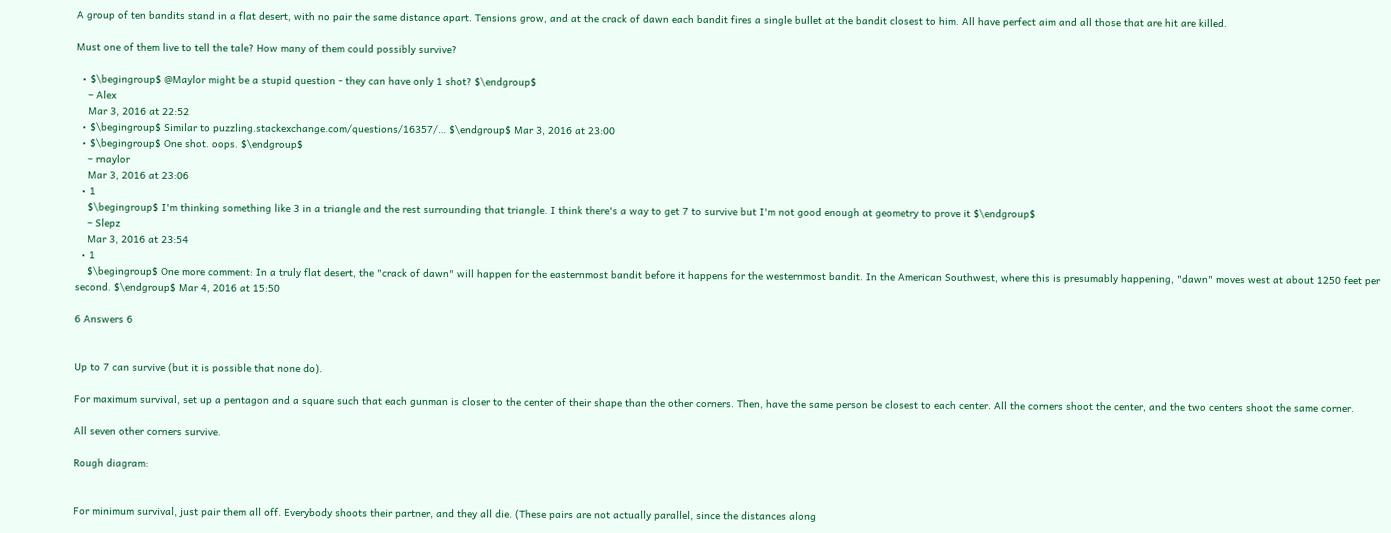A group of ten bandits stand in a flat desert, with no pair the same distance apart. Tensions grow, and at the crack of dawn each bandit fires a single bullet at the bandit closest to him. All have perfect aim and all those that are hit are killed.

Must one of them live to tell the tale? How many of them could possibly survive?

  • $\begingroup$ @Maylor might be a stupid question - they can have only 1 shot? $\endgroup$
    – Alex
    Mar 3, 2016 at 22:52
  • $\begingroup$ Similar to puzzling.stackexchange.com/questions/16357/… $\endgroup$ Mar 3, 2016 at 23:00
  • $\begingroup$ One shot. oops. $\endgroup$
    – rnaylor
    Mar 3, 2016 at 23:06
  • 1
    $\begingroup$ I'm thinking something like 3 in a triangle and the rest surrounding that triangle. I think there's a way to get 7 to survive but I'm not good enough at geometry to prove it $\endgroup$
    – Slepz
    Mar 3, 2016 at 23:54
  • 1
    $\begingroup$ One more comment: In a truly flat desert, the "crack of dawn" will happen for the easternmost bandit before it happens for the westernmost bandit. In the American Southwest, where this is presumably happening, "dawn" moves west at about 1250 feet per second. $\endgroup$ Mar 4, 2016 at 15:50

6 Answers 6


Up to 7 can survive (but it is possible that none do).

For maximum survival, set up a pentagon and a square such that each gunman is closer to the center of their shape than the other corners. Then, have the same person be closest to each center. All the corners shoot the center, and the two centers shoot the same corner.

All seven other corners survive.

Rough diagram:


For minimum survival, just pair them all off. Everybody shoots their partner, and they all die. (These pairs are not actually parallel, since the distances along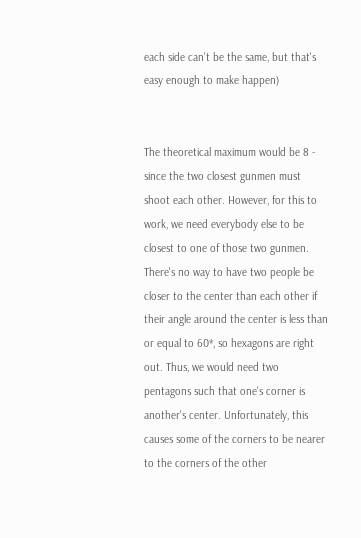each side can't be the same, but that's easy enough to make happen)


The theoretical maximum would be 8 - since the two closest gunmen must shoot each other. However, for this to work, we need everybody else to be closest to one of those two gunmen. There's no way to have two people be closer to the center than each other if their angle around the center is less than or equal to 60*, so hexagons are right out. Thus, we would need two pentagons such that one's corner is another's center. Unfortunately, this causes some of the corners to be nearer to the corners of the other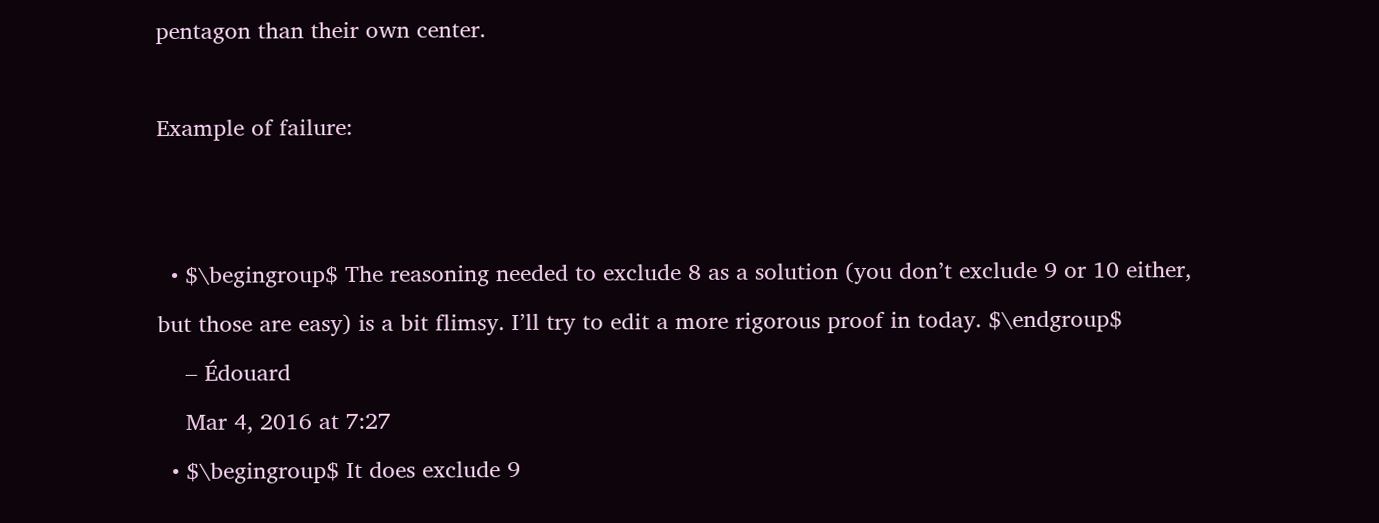pentagon than their own center.

Example of failure:


  • $\begingroup$ The reasoning needed to exclude 8 as a solution (you don’t exclude 9 or 10 either, but those are easy) is a bit flimsy. I’ll try to edit a more rigorous proof in today. $\endgroup$
    – Édouard
    Mar 4, 2016 at 7:27
  • $\begingroup$ It does exclude 9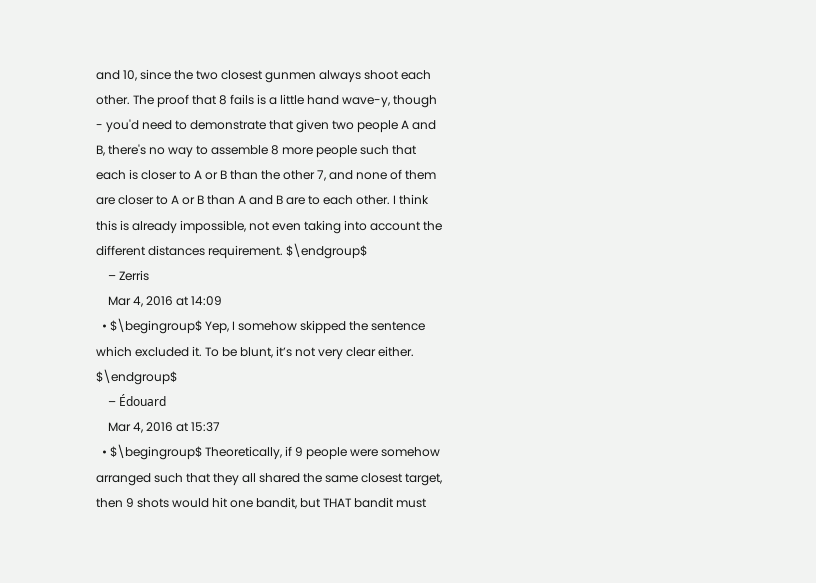and 10, since the two closest gunmen always shoot each other. The proof that 8 fails is a little hand wave-y, though - you'd need to demonstrate that given two people A and B, there's no way to assemble 8 more people such that each is closer to A or B than the other 7, and none of them are closer to A or B than A and B are to each other. I think this is already impossible, not even taking into account the different distances requirement. $\endgroup$
    – Zerris
    Mar 4, 2016 at 14:09
  • $\begingroup$ Yep, I somehow skipped the sentence which excluded it. To be blunt, it’s not very clear either. $\endgroup$
    – Édouard
    Mar 4, 2016 at 15:37
  • $\begingroup$ Theoretically, if 9 people were somehow arranged such that they all shared the same closest target, then 9 shots would hit one bandit, but THAT bandit must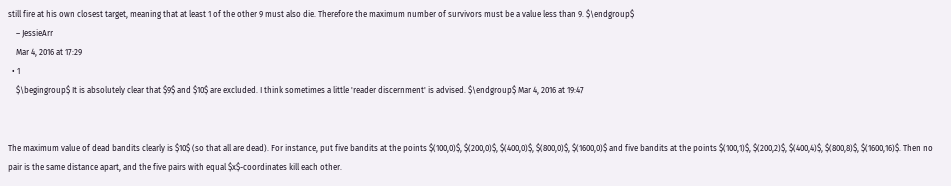still fire at his own closest target, meaning that at least 1 of the other 9 must also die. Therefore the maximum number of survivors must be a value less than 9. $\endgroup$
    – JessieArr
    Mar 4, 2016 at 17:29
  • 1
    $\begingroup$ It is absolutely clear that $9$ and $10$ are excluded. I think sometimes a little 'reader discernment' is advised. $\endgroup$ Mar 4, 2016 at 19:47


The maximum value of dead bandits clearly is $10$ (so that all are dead). For instance, put five bandits at the points $(100,0)$, $(200,0)$, $(400,0)$, $(800,0)$, $(1600,0)$ and five bandits at the points $(100,1)$, $(200,2)$, $(400,4)$, $(800,8)$, $(1600,16)$. Then no pair is the same distance apart, and the five pairs with equal $x$-coordinates kill each other.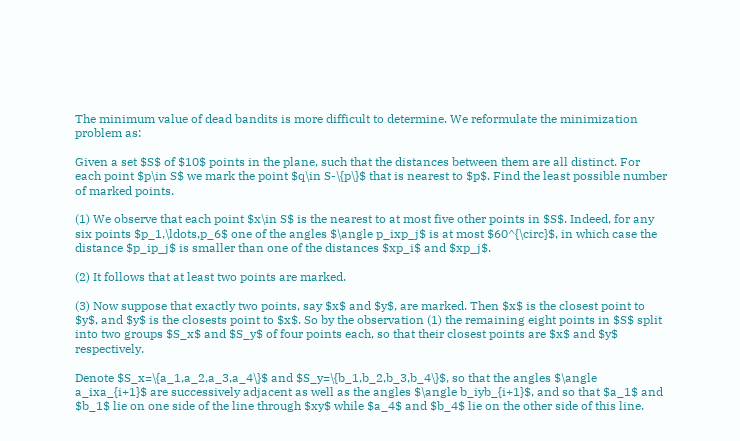The minimum value of dead bandits is more difficult to determine. We reformulate the minimization problem as:

Given a set $S$ of $10$ points in the plane, such that the distances between them are all distinct. For each point $p\in S$ we mark the point $q\in S-\{p\}$ that is nearest to $p$. Find the least possible number of marked points.

(1) We observe that each point $x\in S$ is the nearest to at most five other points in $S$. Indeed, for any six points $p_1,\ldots,p_6$ one of the angles $\angle p_ixp_j$ is at most $60^{\circ}$, in which case the distance $p_ip_j$ is smaller than one of the distances $xp_i$ and $xp_j$.

(2) It follows that at least two points are marked.

(3) Now suppose that exactly two points, say $x$ and $y$, are marked. Then $x$ is the closest point to $y$, and $y$ is the closests point to $x$. So by the observation (1) the remaining eight points in $S$ split into two groups $S_x$ and $S_y$ of four points each, so that their closest points are $x$ and $y$ respectively.

Denote $S_x=\{a_1,a_2,a_3,a_4\}$ and $S_y=\{b_1,b_2,b_3,b_4\}$, so that the angles $\angle a_ixa_{i+1}$ are successively adjacent as well as the angles $\angle b_iyb_{i+1}$, and so that $a_1$ and $b_1$ lie on one side of the line through $xy$ while $a_4$ and $b_4$ lie on the other side of this line.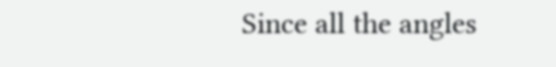Since all the angles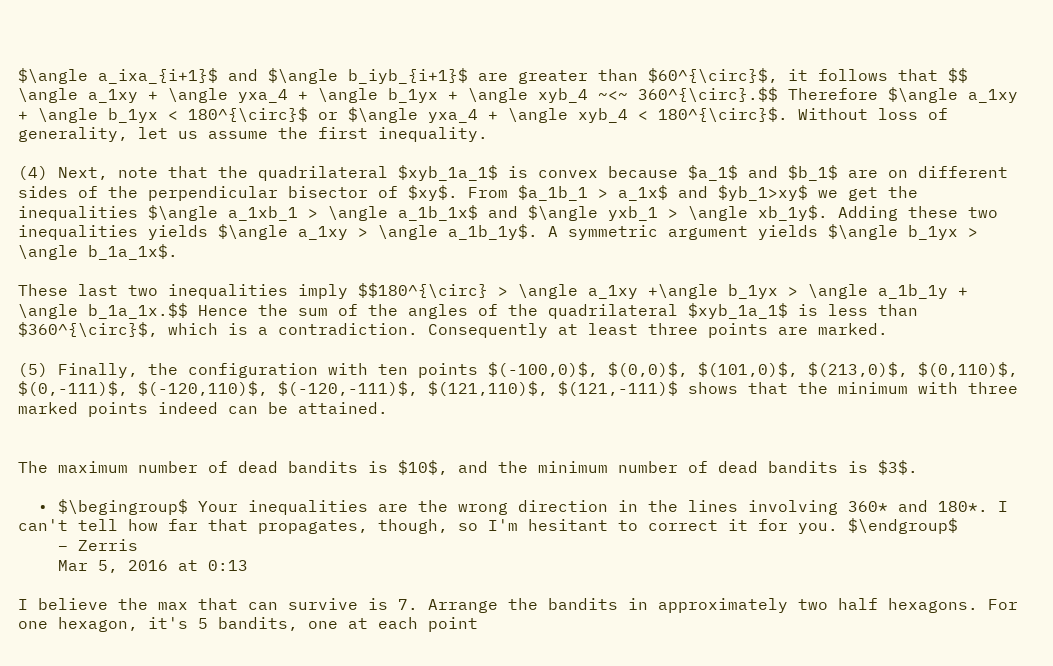$\angle a_ixa_{i+1}$ and $\angle b_iyb_{i+1}$ are greater than $60^{\circ}$, it follows that $$ \angle a_1xy + \angle yxa_4 + \angle b_1yx + \angle xyb_4 ~<~ 360^{\circ}.$$ Therefore $\angle a_1xy + \angle b_1yx < 180^{\circ}$ or $\angle yxa_4 + \angle xyb_4 < 180^{\circ}$. Without loss of generality, let us assume the first inequality.

(4) Next, note that the quadrilateral $xyb_1a_1$ is convex because $a_1$ and $b_1$ are on different sides of the perpendicular bisector of $xy$. From $a_1b_1 > a_1x$ and $yb_1>xy$ we get the inequalities $\angle a_1xb_1 > \angle a_1b_1x$ and $\angle yxb_1 > \angle xb_1y$. Adding these two inequalities yields $\angle a_1xy > \angle a_1b_1y$. A symmetric argument yields $\angle b_1yx > \angle b_1a_1x$.

These last two inequalities imply $$180^{\circ} > \angle a_1xy +\angle b_1yx > \angle a_1b_1y + \angle b_1a_1x.$$ Hence the sum of the angles of the quadrilateral $xyb_1a_1$ is less than $360^{\circ}$, which is a contradiction. Consequently at least three points are marked.

(5) Finally, the configuration with ten points $(-100,0)$, $(0,0)$, $(101,0)$, $(213,0)$, $(0,110)$, $(0,-111)$, $(-120,110)$, $(-120,-111)$, $(121,110)$, $(121,-111)$ shows that the minimum with three marked points indeed can be attained.


The maximum number of dead bandits is $10$, and the minimum number of dead bandits is $3$.

  • $\begingroup$ Your inequalities are the wrong direction in the lines involving 360* and 180*. I can't tell how far that propagates, though, so I'm hesitant to correct it for you. $\endgroup$
    – Zerris
    Mar 5, 2016 at 0:13

I believe the max that can survive is 7. Arrange the bandits in approximately two half hexagons. For one hexagon, it's 5 bandits, one at each point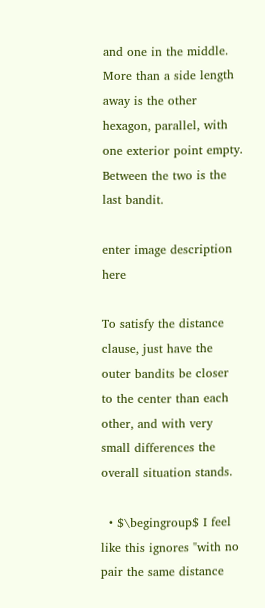and one in the middle. More than a side length away is the other hexagon, parallel, with one exterior point empty. Between the two is the last bandit.

enter image description here

To satisfy the distance clause, just have the outer bandits be closer to the center than each other, and with very small differences the overall situation stands.

  • $\begingroup$ I feel like this ignores "with no pair the same distance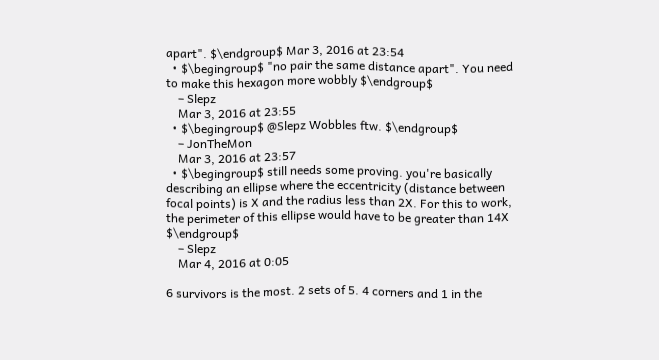apart". $\endgroup$ Mar 3, 2016 at 23:54
  • $\begingroup$ "no pair the same distance apart". You need to make this hexagon more wobbly $\endgroup$
    – Slepz
    Mar 3, 2016 at 23:55
  • $\begingroup$ @Slepz Wobbles ftw. $\endgroup$
    – JonTheMon
    Mar 3, 2016 at 23:57
  • $\begingroup$ still needs some proving. you're basically describing an ellipse where the eccentricity (distance between focal points) is X and the radius less than 2X. For this to work, the perimeter of this ellipse would have to be greater than 14X $\endgroup$
    – Slepz
    Mar 4, 2016 at 0:05

6 survivors is the most. 2 sets of 5. 4 corners and 1 in the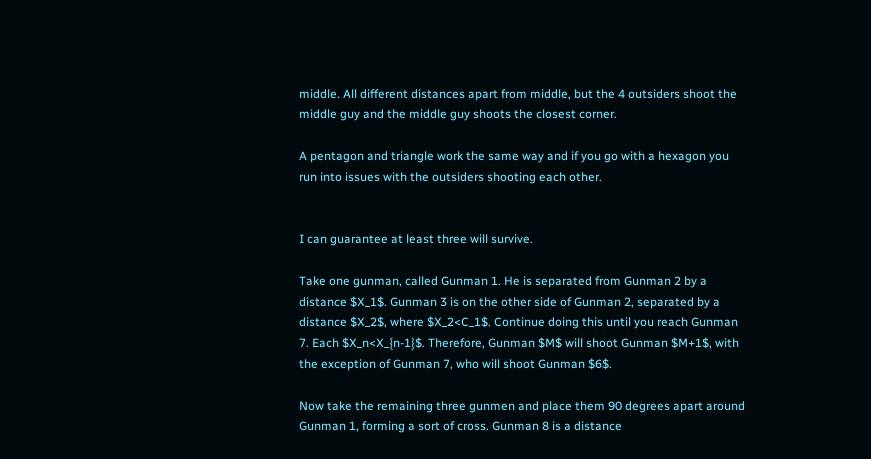middle. All different distances apart from middle, but the 4 outsiders shoot the middle guy and the middle guy shoots the closest corner.

A pentagon and triangle work the same way and if you go with a hexagon you run into issues with the outsiders shooting each other.


I can guarantee at least three will survive.

Take one gunman, called Gunman 1. He is separated from Gunman 2 by a distance $X_1$. Gunman 3 is on the other side of Gunman 2, separated by a distance $X_2$, where $X_2<C_1$. Continue doing this until you reach Gunman 7. Each $X_n<X_{n-1}$. Therefore, Gunman $M$ will shoot Gunman $M+1$, with the exception of Gunman 7, who will shoot Gunman $6$.

Now take the remaining three gunmen and place them 90 degrees apart around Gunman 1, forming a sort of cross. Gunman 8 is a distance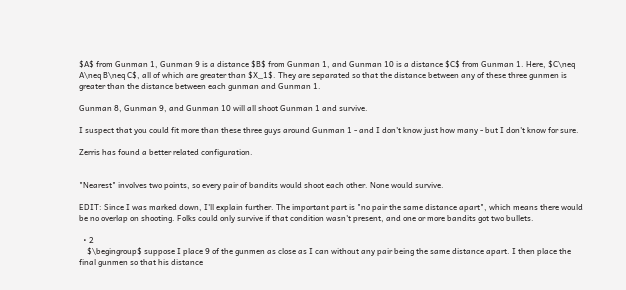$A$ from Gunman 1, Gunman 9 is a distance $B$ from Gunman 1, and Gunman 10 is a distance $C$ from Gunman 1. Here, $C\neq A\neq B\neq C$, all of which are greater than $X_1$. They are separated so that the distance between any of these three gunmen is greater than the distance between each gunman and Gunman 1.

Gunman 8, Gunman 9, and Gunman 10 will all shoot Gunman 1 and survive.

I suspect that you could fit more than these three guys around Gunman 1 - and I don't know just how many - but I don't know for sure.

Zerris has found a better related configuration.


"Nearest" involves two points, so every pair of bandits would shoot each other. None would survive.

EDIT: Since I was marked down, I'll explain further. The important part is "no pair the same distance apart", which means there would be no overlap on shooting. Folks could only survive if that condition wasn't present, and one or more bandits got two bullets.

  • 2
    $\begingroup$ suppose I place 9 of the gunmen as close as I can without any pair being the same distance apart. I then place the final gunmen so that his distance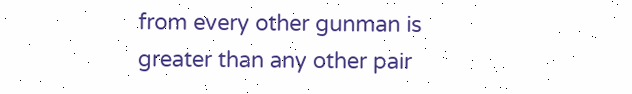from every other gunman is greater than any other pair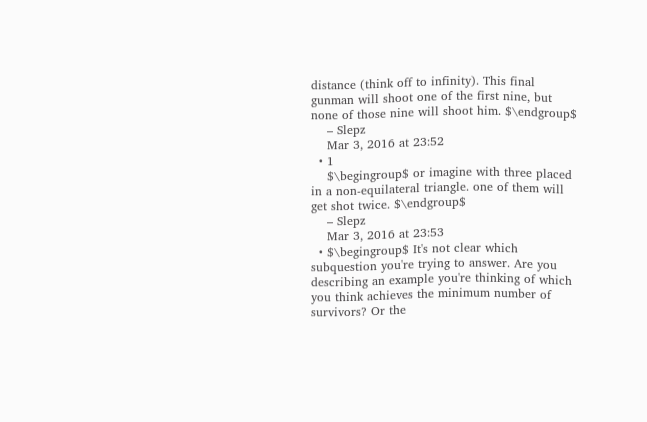distance (think off to infinity). This final gunman will shoot one of the first nine, but none of those nine will shoot him. $\endgroup$
    – Slepz
    Mar 3, 2016 at 23:52
  • 1
    $\begingroup$ or imagine with three placed in a non-equilateral triangle. one of them will get shot twice. $\endgroup$
    – Slepz
    Mar 3, 2016 at 23:53
  • $\begingroup$ It's not clear which subquestion you're trying to answer. Are you describing an example you're thinking of which you think achieves the minimum number of survivors? Or the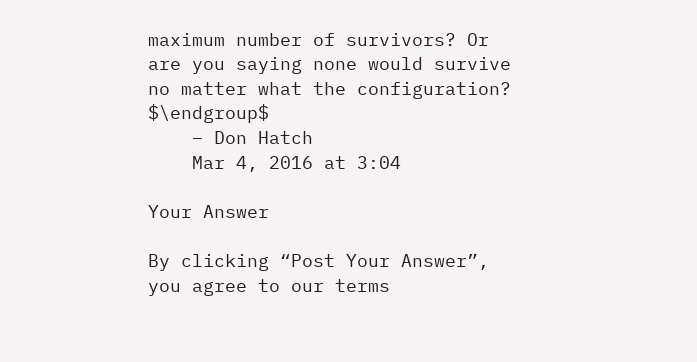maximum number of survivors? Or are you saying none would survive no matter what the configuration? $\endgroup$
    – Don Hatch
    Mar 4, 2016 at 3:04

Your Answer

By clicking “Post Your Answer”, you agree to our terms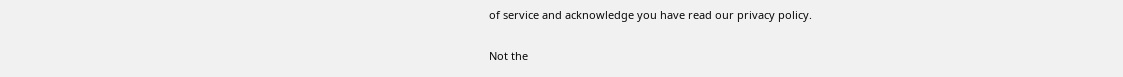of service and acknowledge you have read our privacy policy.

Not the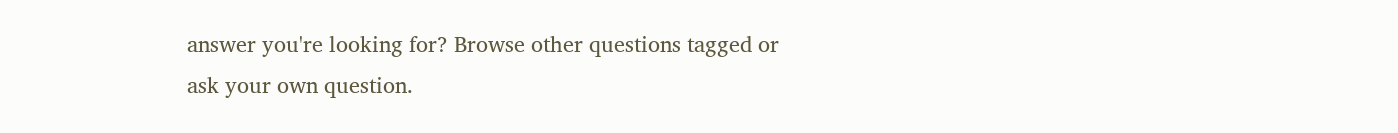answer you're looking for? Browse other questions tagged or ask your own question.